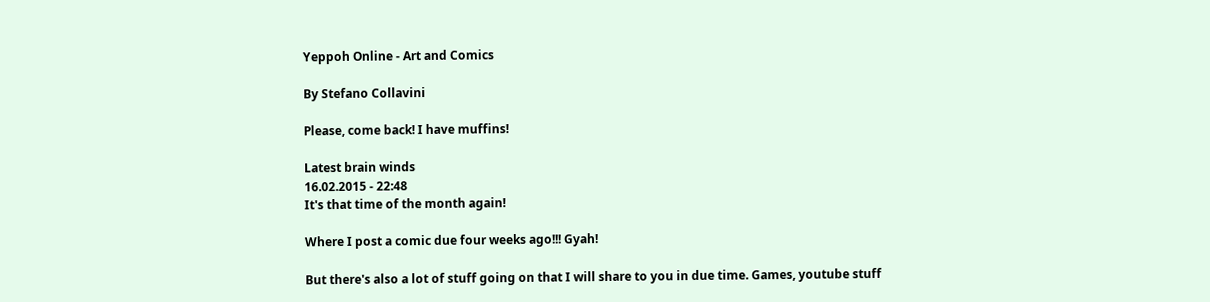Yeppoh Online - Art and Comics

By Stefano Collavini

Please, come back! I have muffins!

Latest brain winds
16.02.2015 - 22:48
It's that time of the month again!

Where I post a comic due four weeks ago!!! Gyah!

But there's also a lot of stuff going on that I will share to you in due time. Games, youtube stuff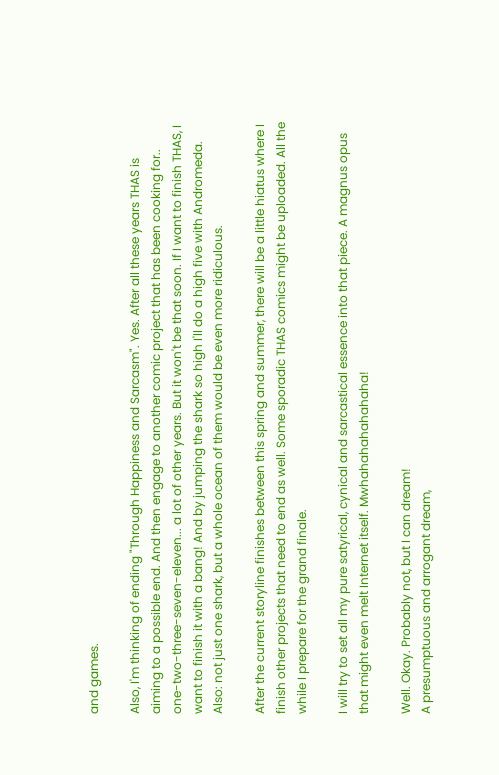and games.

Also, I'm thinking of ending "Through Happiness and Sarcasm". Yes. After all these years THAS is aiming to a possible end. And then engage to another comic project that has been cooking for.. one-two-three-seven-eleven... a lot of other years. But it won't be that soon. If I want to finish THAS, I want to finish it with a bang! And by jumping the shark so high I'll do a high five with Andromeda. Also: not just one shark, but a whole ocean of them would be even more ridiculous.

After the current storyline finishes between this spring and summer, there will be a little hiatus where I finish other projects that need to end as well. Some sporadic THAS comics might be uploaded. All the while I prepare for the grand finale.

I will try to set all my pure satyrical, cynical and sarcastical essence into that piece. A magnus opus that might even melt Internet itself. Mwhahahahahahaha!

Well. Okay. Probably not, but I can dream!
A presumptuous and arrogant dream,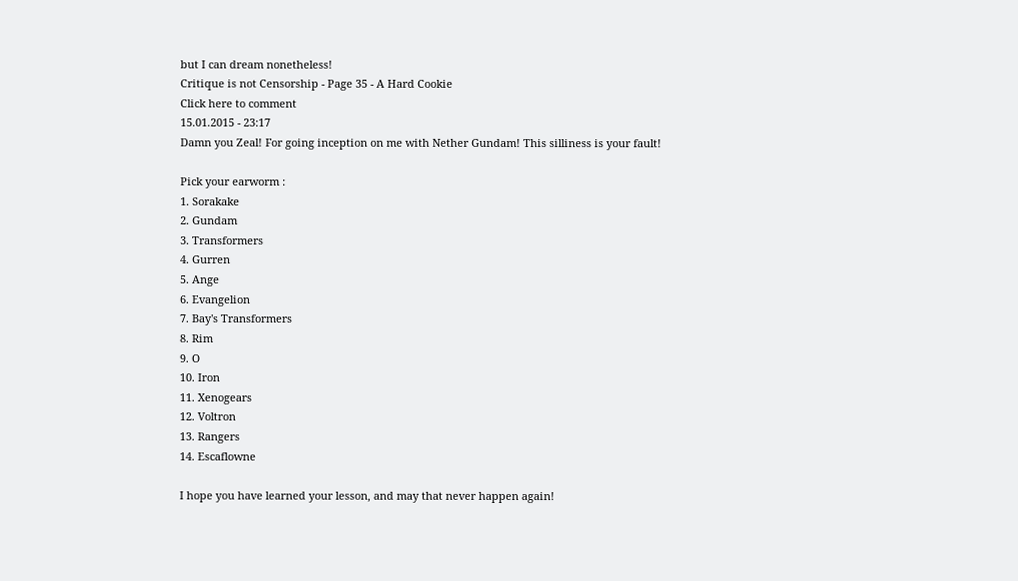but I can dream nonetheless!
Critique is not Censorship - Page 35 - A Hard Cookie
Click here to comment
15.01.2015 - 23:17
Damn you Zeal! For going inception on me with Nether Gundam! This silliness is your fault!

Pick your earworm :
1. Sorakake
2. Gundam
3. Transformers
4. Gurren
5. Ange
6. Evangelion
7. Bay's Transformers
8. Rim
9. O
10. Iron
11. Xenogears
12. Voltron
13. Rangers
14. Escaflowne

I hope you have learned your lesson, and may that never happen again!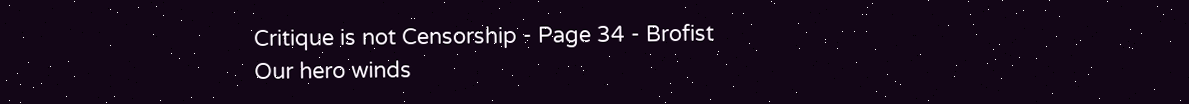Critique is not Censorship - Page 34 - Brofist
Our hero winds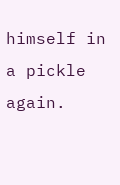himself in a pickle again.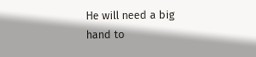He will need a big hand to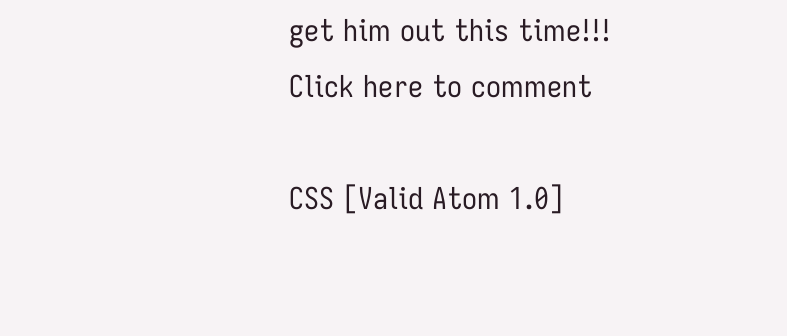get him out this time!!!
Click here to comment

CSS [Valid Atom 1.0]